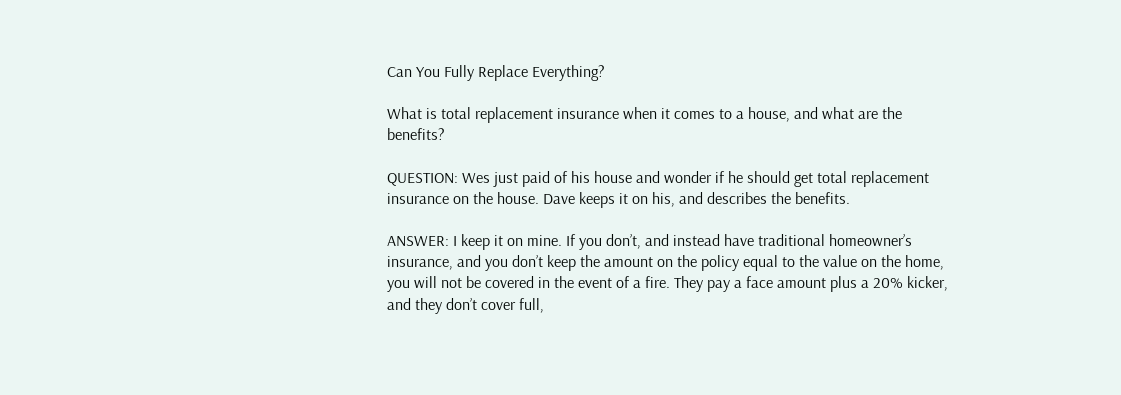Can You Fully Replace Everything?

What is total replacement insurance when it comes to a house, and what are the benefits?

QUESTION: Wes just paid of his house and wonder if he should get total replacement insurance on the house. Dave keeps it on his, and describes the benefits.

ANSWER: I keep it on mine. If you don’t, and instead have traditional homeowner’s insurance, and you don’t keep the amount on the policy equal to the value on the home, you will not be covered in the event of a fire. They pay a face amount plus a 20% kicker, and they don’t cover full,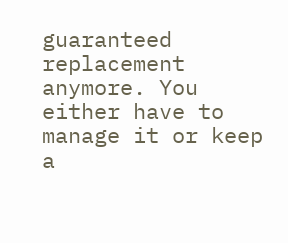guaranteed replacement anymore. You either have to manage it or keep a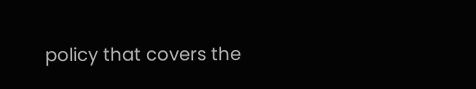policy that covers the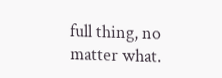full thing, no matter what.